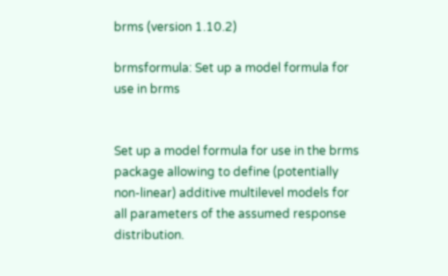brms (version 1.10.2)

brmsformula: Set up a model formula for use in brms


Set up a model formula for use in the brms package allowing to define (potentially non-linear) additive multilevel models for all parameters of the assumed response distribution.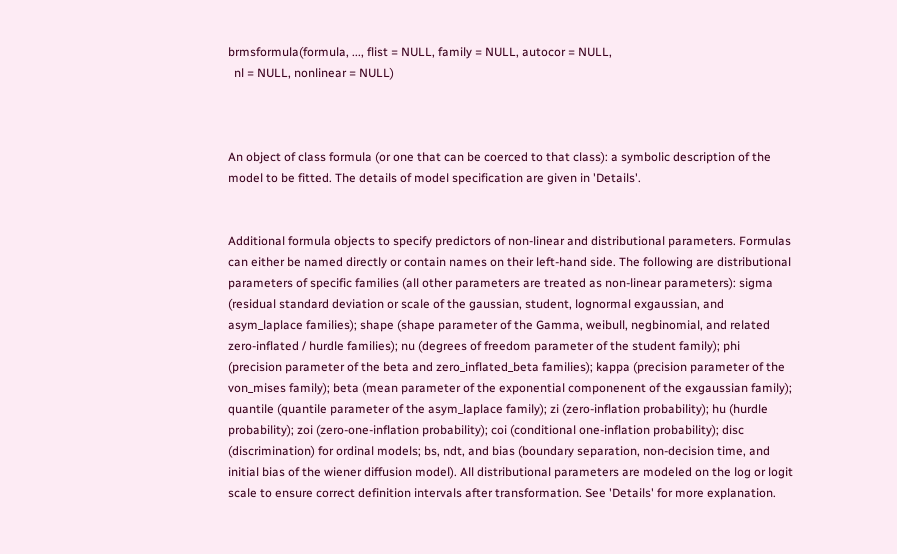brmsformula(formula, ..., flist = NULL, family = NULL, autocor = NULL,
  nl = NULL, nonlinear = NULL)



An object of class formula (or one that can be coerced to that class): a symbolic description of the model to be fitted. The details of model specification are given in 'Details'.


Additional formula objects to specify predictors of non-linear and distributional parameters. Formulas can either be named directly or contain names on their left-hand side. The following are distributional parameters of specific families (all other parameters are treated as non-linear parameters): sigma (residual standard deviation or scale of the gaussian, student, lognormal exgaussian, and asym_laplace families); shape (shape parameter of the Gamma, weibull, negbinomial, and related zero-inflated / hurdle families); nu (degrees of freedom parameter of the student family); phi (precision parameter of the beta and zero_inflated_beta families); kappa (precision parameter of the von_mises family); beta (mean parameter of the exponential componenent of the exgaussian family); quantile (quantile parameter of the asym_laplace family); zi (zero-inflation probability); hu (hurdle probability); zoi (zero-one-inflation probability); coi (conditional one-inflation probability); disc (discrimination) for ordinal models; bs, ndt, and bias (boundary separation, non-decision time, and initial bias of the wiener diffusion model). All distributional parameters are modeled on the log or logit scale to ensure correct definition intervals after transformation. See 'Details' for more explanation.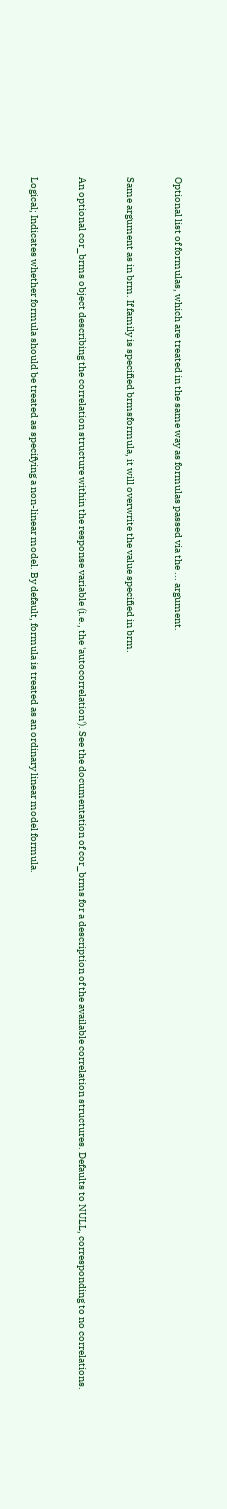Optional list of formulas, which are treated in the same way as formulas passed via the ... argument.


Same argument as in brm. If family is specified brmsformula, it will overwrite the value specified in brm.


An optional cor_brms object describing the correlation structure within the response variable (i.e., the 'autocorrelation'). See the documentation of cor_brms for a description of the available correlation structures. Defaults to NULL, corresponding to no correlations.


Logical; Indicates whether formula should be treated as specifying a non-linear model. By default, formula is treated as an ordinary linear model formula.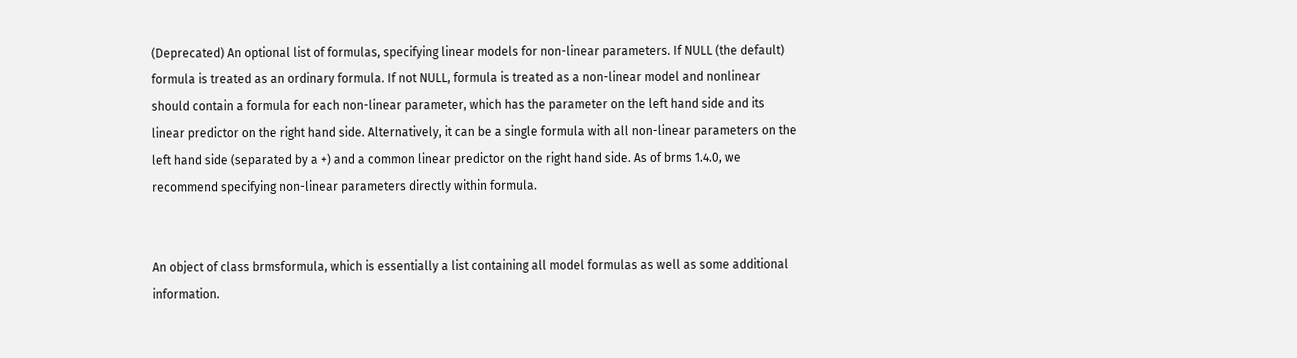(Deprecated) An optional list of formulas, specifying linear models for non-linear parameters. If NULL (the default) formula is treated as an ordinary formula. If not NULL, formula is treated as a non-linear model and nonlinear should contain a formula for each non-linear parameter, which has the parameter on the left hand side and its linear predictor on the right hand side. Alternatively, it can be a single formula with all non-linear parameters on the left hand side (separated by a +) and a common linear predictor on the right hand side. As of brms 1.4.0, we recommend specifying non-linear parameters directly within formula.


An object of class brmsformula, which is essentially a list containing all model formulas as well as some additional information.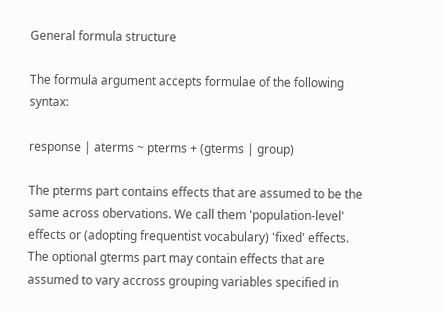General formula structure

The formula argument accepts formulae of the following syntax:

response | aterms ~ pterms + (gterms | group)

The pterms part contains effects that are assumed to be the same across obervations. We call them 'population-level' effects or (adopting frequentist vocabulary) 'fixed' effects. The optional gterms part may contain effects that are assumed to vary accross grouping variables specified in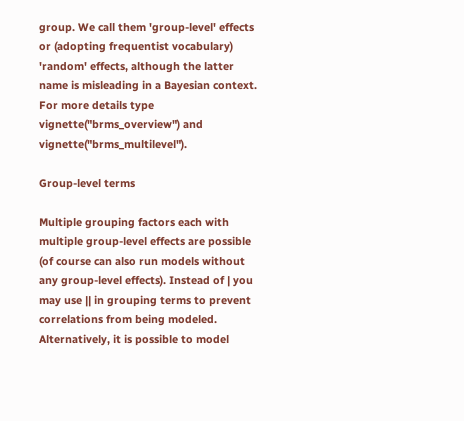group. We call them 'group-level' effects or (adopting frequentist vocabulary) 'random' effects, although the latter name is misleading in a Bayesian context. For more details type vignette("brms_overview") and vignette("brms_multilevel").

Group-level terms

Multiple grouping factors each with multiple group-level effects are possible (of course can also run models without any group-level effects). Instead of | you may use || in grouping terms to prevent correlations from being modeled. Alternatively, it is possible to model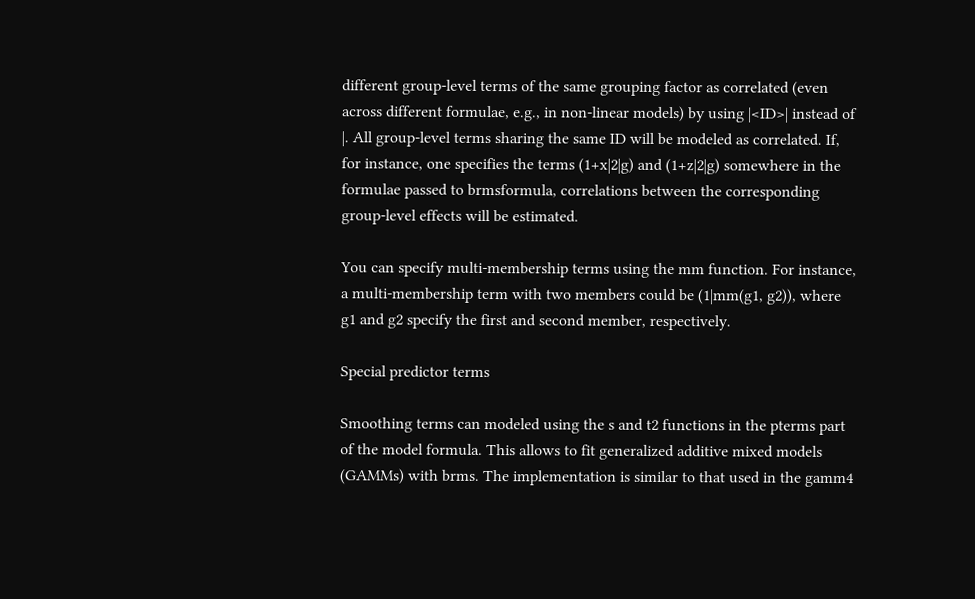different group-level terms of the same grouping factor as correlated (even across different formulae, e.g., in non-linear models) by using |<ID>| instead of |. All group-level terms sharing the same ID will be modeled as correlated. If, for instance, one specifies the terms (1+x|2|g) and (1+z|2|g) somewhere in the formulae passed to brmsformula, correlations between the corresponding group-level effects will be estimated.

You can specify multi-membership terms using the mm function. For instance, a multi-membership term with two members could be (1|mm(g1, g2)), where g1 and g2 specify the first and second member, respectively.

Special predictor terms

Smoothing terms can modeled using the s and t2 functions in the pterms part of the model formula. This allows to fit generalized additive mixed models (GAMMs) with brms. The implementation is similar to that used in the gamm4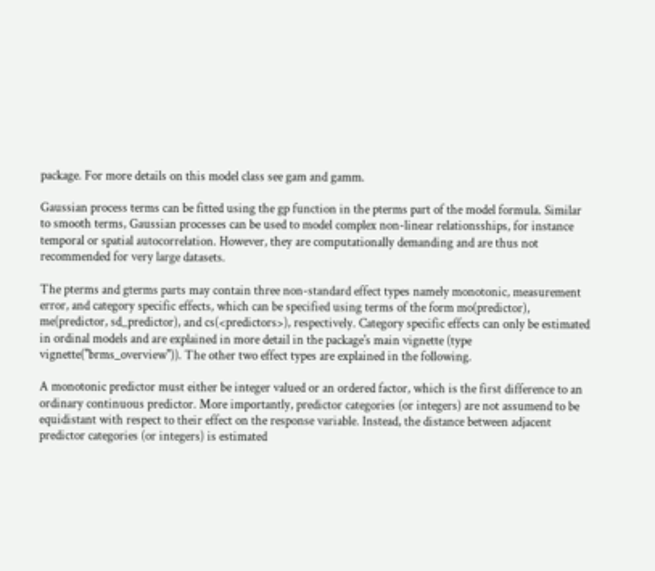package. For more details on this model class see gam and gamm.

Gaussian process terms can be fitted using the gp function in the pterms part of the model formula. Similar to smooth terms, Gaussian processes can be used to model complex non-linear relationsships, for instance temporal or spatial autocorrelation. However, they are computationally demanding and are thus not recommended for very large datasets.

The pterms and gterms parts may contain three non-standard effect types namely monotonic, measurement error, and category specific effects, which can be specified using terms of the form mo(predictor), me(predictor, sd_predictor), and cs(<predictors>), respectively. Category specific effects can only be estimated in ordinal models and are explained in more detail in the package's main vignette (type vignette("brms_overview")). The other two effect types are explained in the following.

A monotonic predictor must either be integer valued or an ordered factor, which is the first difference to an ordinary continuous predictor. More importantly, predictor categories (or integers) are not assumend to be equidistant with respect to their effect on the response variable. Instead, the distance between adjacent predictor categories (or integers) is estimated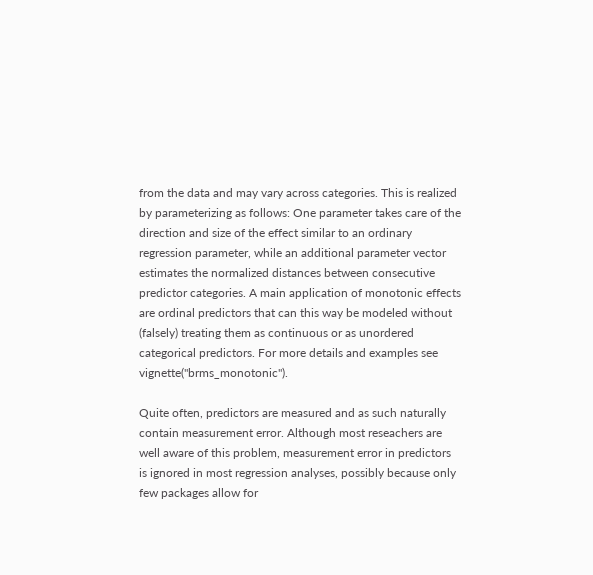from the data and may vary across categories. This is realized by parameterizing as follows: One parameter takes care of the direction and size of the effect similar to an ordinary regression parameter, while an additional parameter vector estimates the normalized distances between consecutive predictor categories. A main application of monotonic effects are ordinal predictors that can this way be modeled without (falsely) treating them as continuous or as unordered categorical predictors. For more details and examples see vignette("brms_monotonic").

Quite often, predictors are measured and as such naturally contain measurement error. Although most reseachers are well aware of this problem, measurement error in predictors is ignored in most regression analyses, possibly because only few packages allow for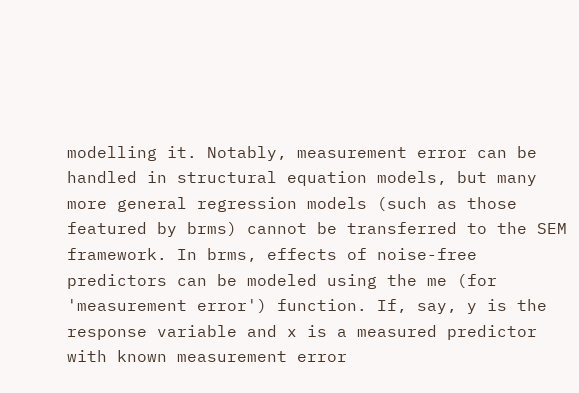modelling it. Notably, measurement error can be handled in structural equation models, but many more general regression models (such as those featured by brms) cannot be transferred to the SEM framework. In brms, effects of noise-free predictors can be modeled using the me (for 'measurement error') function. If, say, y is the response variable and x is a measured predictor with known measurement error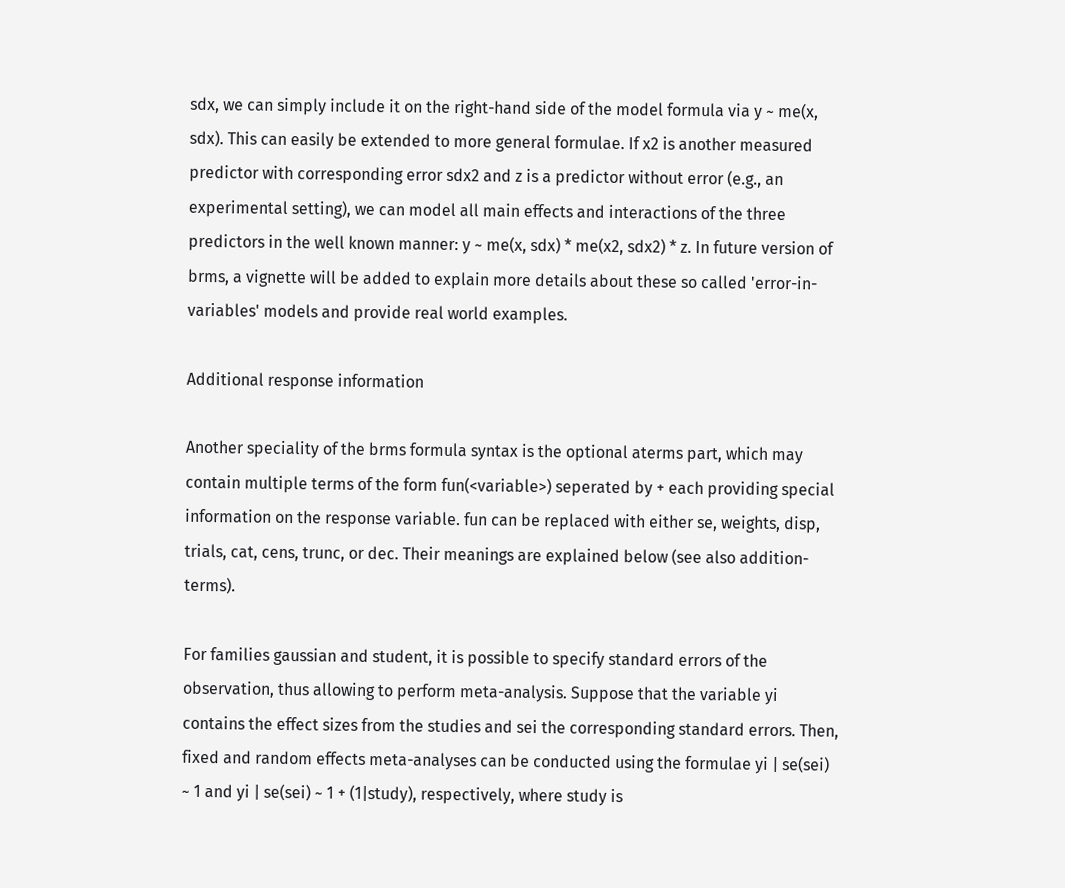sdx, we can simply include it on the right-hand side of the model formula via y ~ me(x, sdx). This can easily be extended to more general formulae. If x2 is another measured predictor with corresponding error sdx2 and z is a predictor without error (e.g., an experimental setting), we can model all main effects and interactions of the three predictors in the well known manner: y ~ me(x, sdx) * me(x2, sdx2) * z. In future version of brms, a vignette will be added to explain more details about these so called 'error-in-variables' models and provide real world examples.

Additional response information

Another speciality of the brms formula syntax is the optional aterms part, which may contain multiple terms of the form fun(<variable>) seperated by + each providing special information on the response variable. fun can be replaced with either se, weights, disp, trials, cat, cens, trunc, or dec. Their meanings are explained below (see also addition-terms).

For families gaussian and student, it is possible to specify standard errors of the observation, thus allowing to perform meta-analysis. Suppose that the variable yi contains the effect sizes from the studies and sei the corresponding standard errors. Then, fixed and random effects meta-analyses can be conducted using the formulae yi | se(sei) ~ 1 and yi | se(sei) ~ 1 + (1|study), respectively, where study is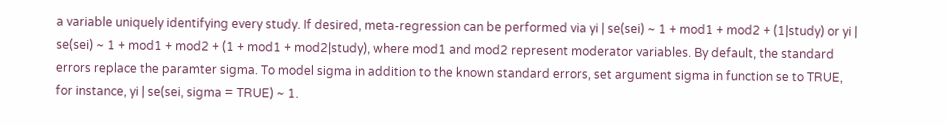a variable uniquely identifying every study. If desired, meta-regression can be performed via yi | se(sei) ~ 1 + mod1 + mod2 + (1|study) or yi | se(sei) ~ 1 + mod1 + mod2 + (1 + mod1 + mod2|study), where mod1 and mod2 represent moderator variables. By default, the standard errors replace the paramter sigma. To model sigma in addition to the known standard errors, set argument sigma in function se to TRUE, for instance, yi | se(sei, sigma = TRUE) ~ 1.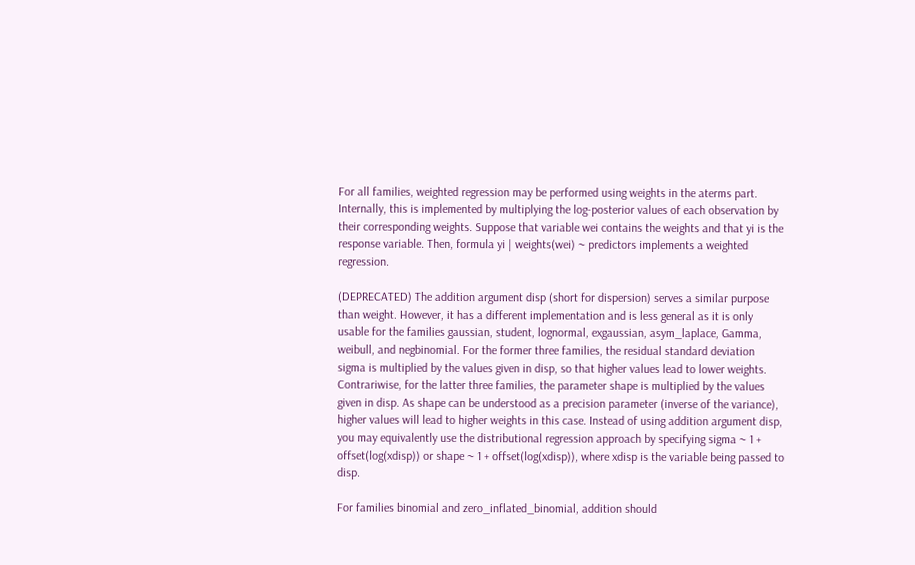For all families, weighted regression may be performed using weights in the aterms part. Internally, this is implemented by multiplying the log-posterior values of each observation by their corresponding weights. Suppose that variable wei contains the weights and that yi is the response variable. Then, formula yi | weights(wei) ~ predictors implements a weighted regression.

(DEPRECATED) The addition argument disp (short for dispersion) serves a similar purpose than weight. However, it has a different implementation and is less general as it is only usable for the families gaussian, student, lognormal, exgaussian, asym_laplace, Gamma, weibull, and negbinomial. For the former three families, the residual standard deviation sigma is multiplied by the values given in disp, so that higher values lead to lower weights. Contrariwise, for the latter three families, the parameter shape is multiplied by the values given in disp. As shape can be understood as a precision parameter (inverse of the variance), higher values will lead to higher weights in this case. Instead of using addition argument disp, you may equivalently use the distributional regression approach by specifying sigma ~ 1 + offset(log(xdisp)) or shape ~ 1 + offset(log(xdisp)), where xdisp is the variable being passed to disp.

For families binomial and zero_inflated_binomial, addition should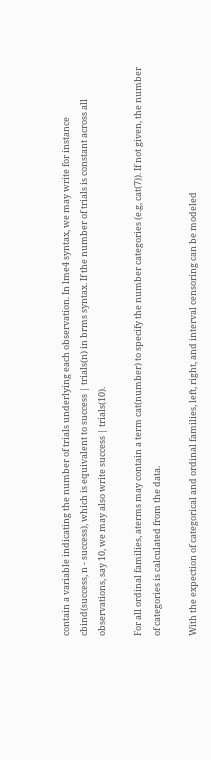contain a variable indicating the number of trials underlying each observation. In lme4 syntax, we may write for instance cbind(success, n - success), which is equivalent to success | trials(n) in brms syntax. If the number of trials is constant across all observations, say 10, we may also write success | trials(10).

For all ordinal families, aterms may contain a term cat(number) to specify the number categories (e.g, cat(7)). If not given, the number of categories is calculated from the data.

With the expection of categorical and ordinal families, left, right, and interval censoring can be modeled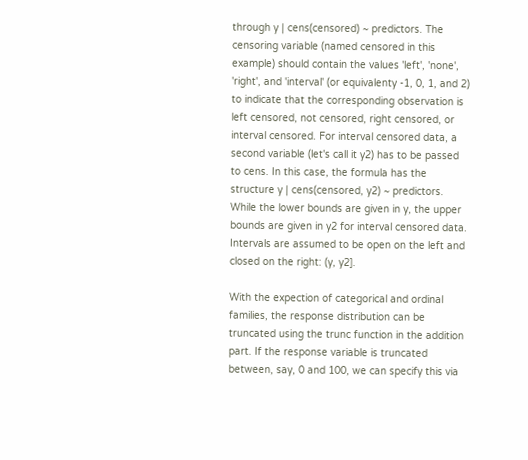through y | cens(censored) ~ predictors. The censoring variable (named censored in this example) should contain the values 'left', 'none', 'right', and 'interval' (or equivalenty -1, 0, 1, and 2) to indicate that the corresponding observation is left censored, not censored, right censored, or interval censored. For interval censored data, a second variable (let's call it y2) has to be passed to cens. In this case, the formula has the structure y | cens(censored, y2) ~ predictors. While the lower bounds are given in y, the upper bounds are given in y2 for interval censored data. Intervals are assumed to be open on the left and closed on the right: (y, y2].

With the expection of categorical and ordinal families, the response distribution can be truncated using the trunc function in the addition part. If the response variable is truncated between, say, 0 and 100, we can specify this via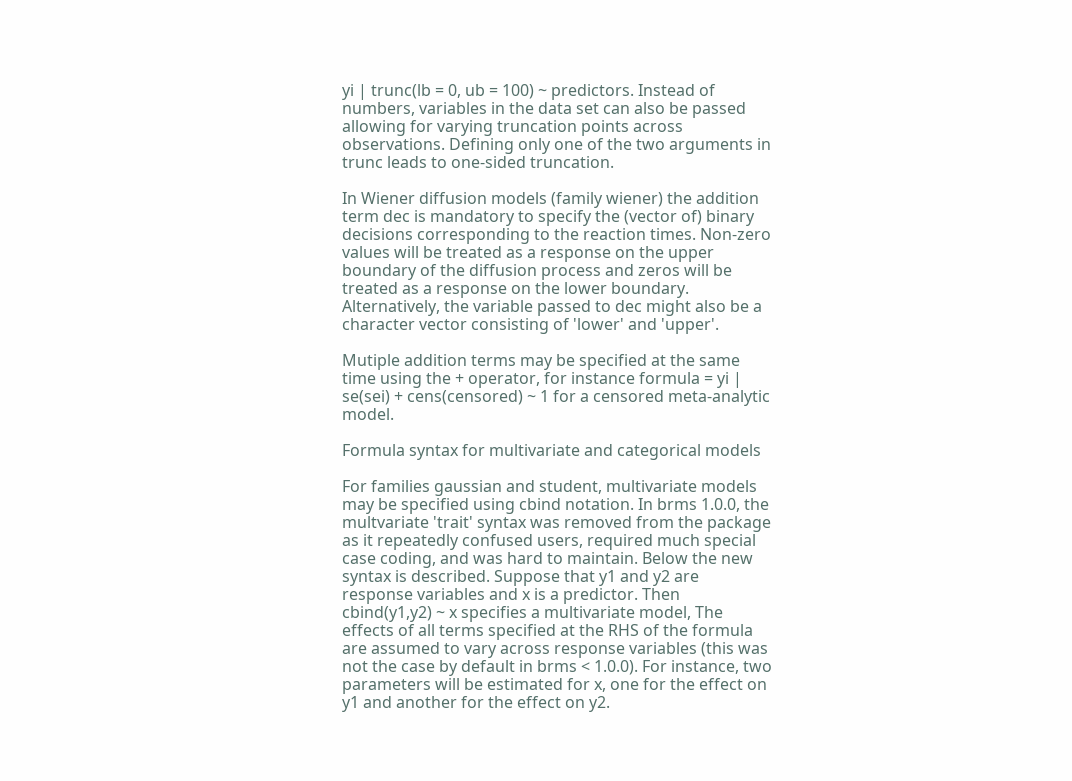yi | trunc(lb = 0, ub = 100) ~ predictors. Instead of numbers, variables in the data set can also be passed allowing for varying truncation points across observations. Defining only one of the two arguments in trunc leads to one-sided truncation.

In Wiener diffusion models (family wiener) the addition term dec is mandatory to specify the (vector of) binary decisions corresponding to the reaction times. Non-zero values will be treated as a response on the upper boundary of the diffusion process and zeros will be treated as a response on the lower boundary. Alternatively, the variable passed to dec might also be a character vector consisting of 'lower' and 'upper'.

Mutiple addition terms may be specified at the same time using the + operator, for instance formula = yi | se(sei) + cens(censored) ~ 1 for a censored meta-analytic model.

Formula syntax for multivariate and categorical models

For families gaussian and student, multivariate models may be specified using cbind notation. In brms 1.0.0, the multvariate 'trait' syntax was removed from the package as it repeatedly confused users, required much special case coding, and was hard to maintain. Below the new syntax is described. Suppose that y1 and y2 are response variables and x is a predictor. Then cbind(y1,y2) ~ x specifies a multivariate model, The effects of all terms specified at the RHS of the formula are assumed to vary across response variables (this was not the case by default in brms < 1.0.0). For instance, two parameters will be estimated for x, one for the effect on y1 and another for the effect on y2.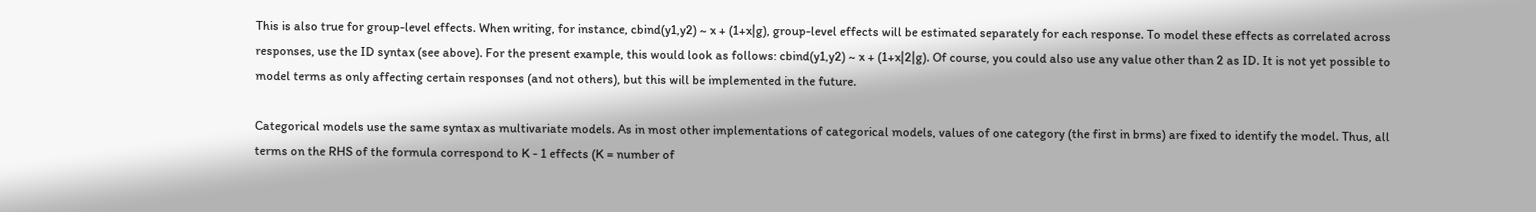This is also true for group-level effects. When writing, for instance, cbind(y1,y2) ~ x + (1+x|g), group-level effects will be estimated separately for each response. To model these effects as correlated across responses, use the ID syntax (see above). For the present example, this would look as follows: cbind(y1,y2) ~ x + (1+x|2|g). Of course, you could also use any value other than 2 as ID. It is not yet possible to model terms as only affecting certain responses (and not others), but this will be implemented in the future.

Categorical models use the same syntax as multivariate models. As in most other implementations of categorical models, values of one category (the first in brms) are fixed to identify the model. Thus, all terms on the RHS of the formula correspond to K - 1 effects (K = number of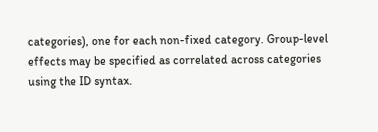categories), one for each non-fixed category. Group-level effects may be specified as correlated across categories using the ID syntax.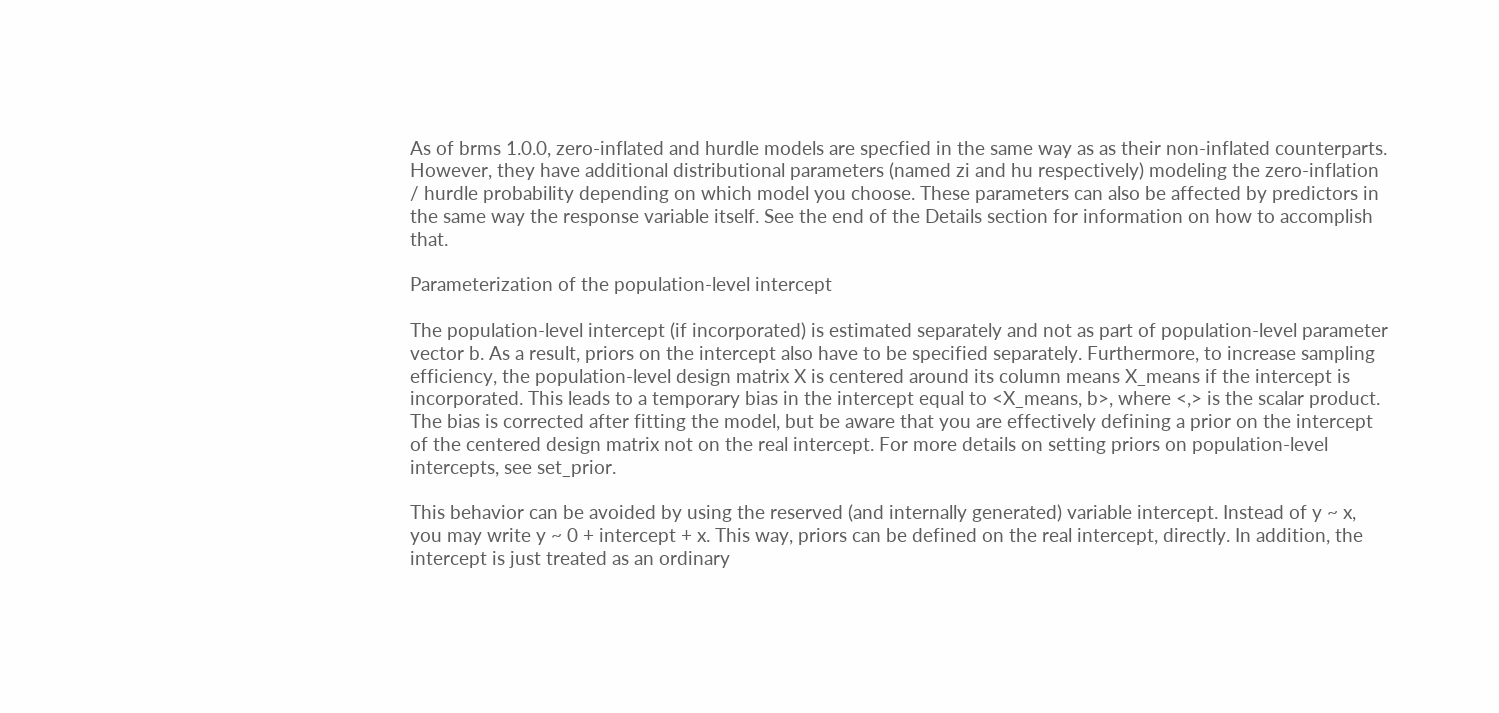As of brms 1.0.0, zero-inflated and hurdle models are specfied in the same way as as their non-inflated counterparts. However, they have additional distributional parameters (named zi and hu respectively) modeling the zero-inflation / hurdle probability depending on which model you choose. These parameters can also be affected by predictors in the same way the response variable itself. See the end of the Details section for information on how to accomplish that.

Parameterization of the population-level intercept

The population-level intercept (if incorporated) is estimated separately and not as part of population-level parameter vector b. As a result, priors on the intercept also have to be specified separately. Furthermore, to increase sampling efficiency, the population-level design matrix X is centered around its column means X_means if the intercept is incorporated. This leads to a temporary bias in the intercept equal to <X_means, b>, where <,> is the scalar product. The bias is corrected after fitting the model, but be aware that you are effectively defining a prior on the intercept of the centered design matrix not on the real intercept. For more details on setting priors on population-level intercepts, see set_prior.

This behavior can be avoided by using the reserved (and internally generated) variable intercept. Instead of y ~ x, you may write y ~ 0 + intercept + x. This way, priors can be defined on the real intercept, directly. In addition, the intercept is just treated as an ordinary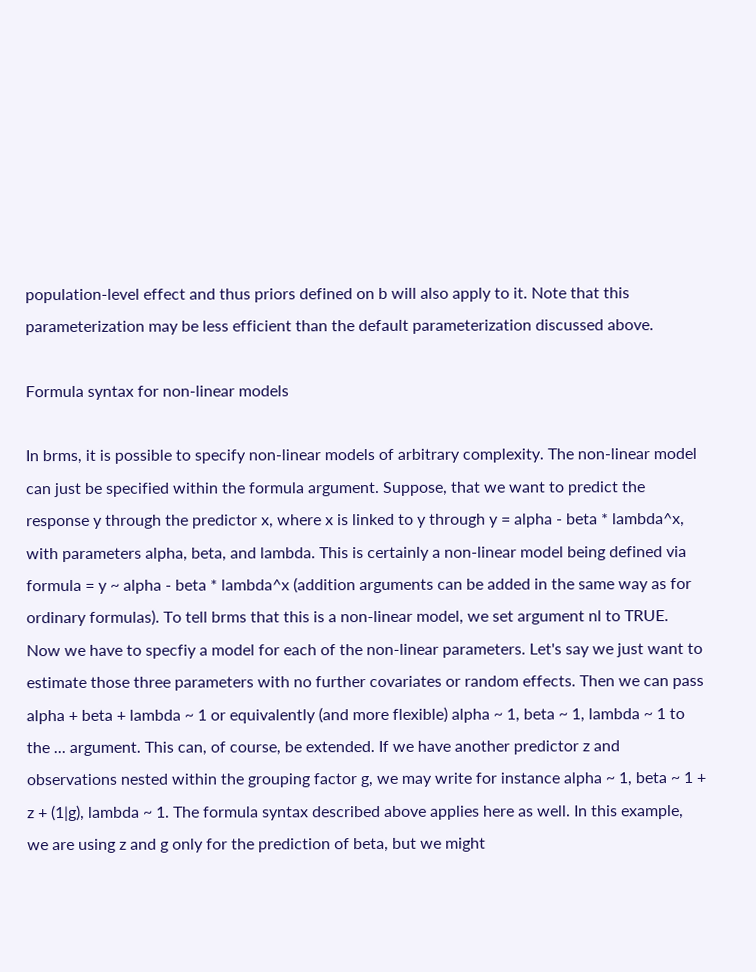population-level effect and thus priors defined on b will also apply to it. Note that this parameterization may be less efficient than the default parameterization discussed above.

Formula syntax for non-linear models

In brms, it is possible to specify non-linear models of arbitrary complexity. The non-linear model can just be specified within the formula argument. Suppose, that we want to predict the response y through the predictor x, where x is linked to y through y = alpha - beta * lambda^x, with parameters alpha, beta, and lambda. This is certainly a non-linear model being defined via formula = y ~ alpha - beta * lambda^x (addition arguments can be added in the same way as for ordinary formulas). To tell brms that this is a non-linear model, we set argument nl to TRUE. Now we have to specfiy a model for each of the non-linear parameters. Let's say we just want to estimate those three parameters with no further covariates or random effects. Then we can pass alpha + beta + lambda ~ 1 or equivalently (and more flexible) alpha ~ 1, beta ~ 1, lambda ~ 1 to the ... argument. This can, of course, be extended. If we have another predictor z and observations nested within the grouping factor g, we may write for instance alpha ~ 1, beta ~ 1 + z + (1|g), lambda ~ 1. The formula syntax described above applies here as well. In this example, we are using z and g only for the prediction of beta, but we might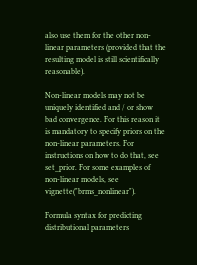also use them for the other non-linear parameters (provided that the resulting model is still scientifically reasonable).

Non-linear models may not be uniquely identified and / or show bad convergence. For this reason it is mandatory to specify priors on the non-linear parameters. For instructions on how to do that, see set_prior. For some examples of non-linear models, see vignette("brms_nonlinear").

Formula syntax for predicting distributional parameters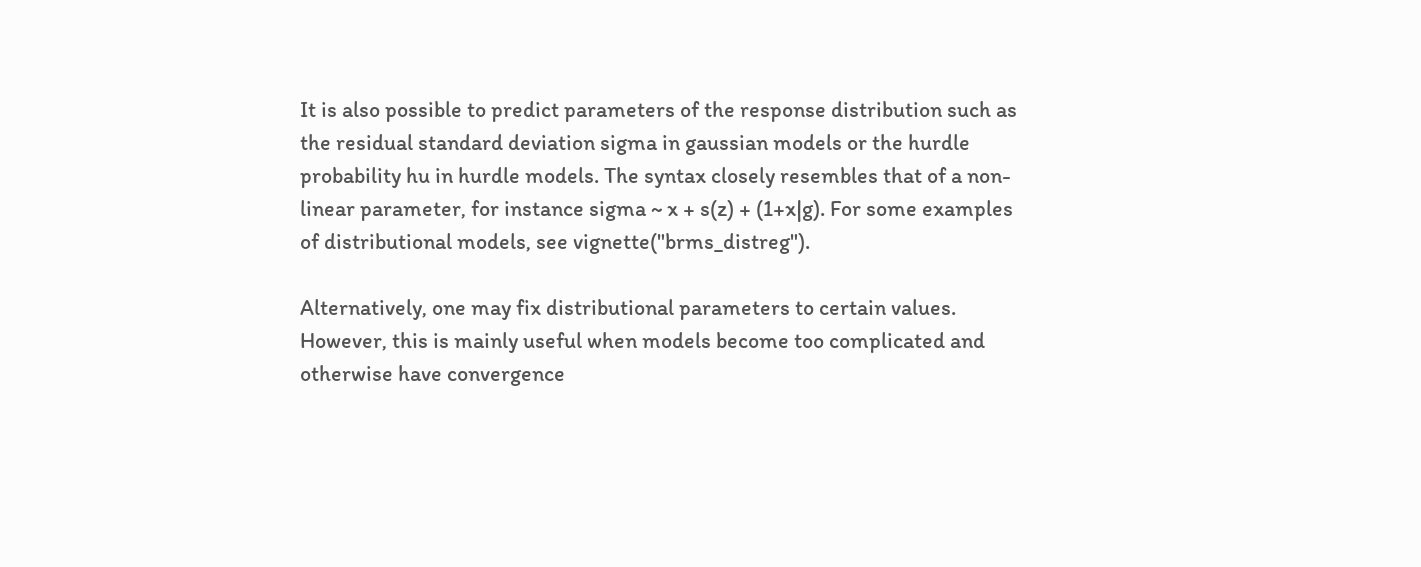It is also possible to predict parameters of the response distribution such as the residual standard deviation sigma in gaussian models or the hurdle probability hu in hurdle models. The syntax closely resembles that of a non-linear parameter, for instance sigma ~ x + s(z) + (1+x|g). For some examples of distributional models, see vignette("brms_distreg").

Alternatively, one may fix distributional parameters to certain values. However, this is mainly useful when models become too complicated and otherwise have convergence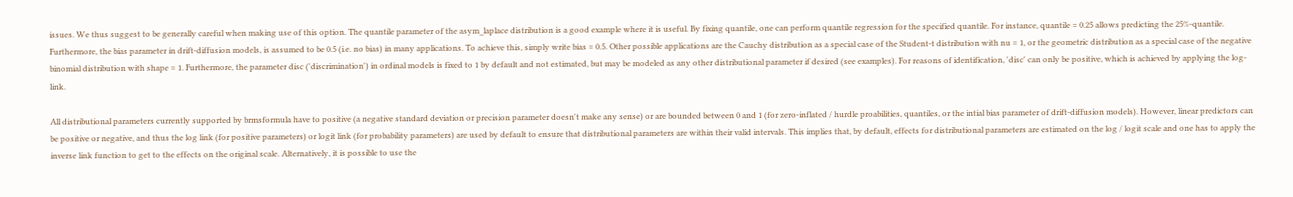issues. We thus suggest to be generally careful when making use of this option. The quantile parameter of the asym_laplace distribution is a good example where it is useful. By fixing quantile, one can perform quantile regression for the specified quantile. For instance, quantile = 0.25 allows predicting the 25%-quantile. Furthermore, the bias parameter in drift-diffusion models, is assumed to be 0.5 (i.e. no bias) in many applications. To achieve this, simply write bias = 0.5. Other possible applications are the Cauchy distribution as a special case of the Student-t distribution with nu = 1, or the geometric distribution as a special case of the negative binomial distribution with shape = 1. Furthermore, the parameter disc ('discrimination') in ordinal models is fixed to 1 by default and not estimated, but may be modeled as any other distributional parameter if desired (see examples). For reasons of identification, 'disc' can only be positive, which is achieved by applying the log-link.

All distributional parameters currently supported by brmsformula have to positive (a negative standard deviation or precision parameter doesn't make any sense) or are bounded between 0 and 1 (for zero-inflated / hurdle proabilities, quantiles, or the intial bias parameter of drift-diffusion models). However, linear predictors can be positive or negative, and thus the log link (for positive parameters) or logit link (for probability parameters) are used by default to ensure that distributional parameters are within their valid intervals. This implies that, by default, effects for distributional parameters are estimated on the log / logit scale and one has to apply the inverse link function to get to the effects on the original scale. Alternatively, it is possible to use the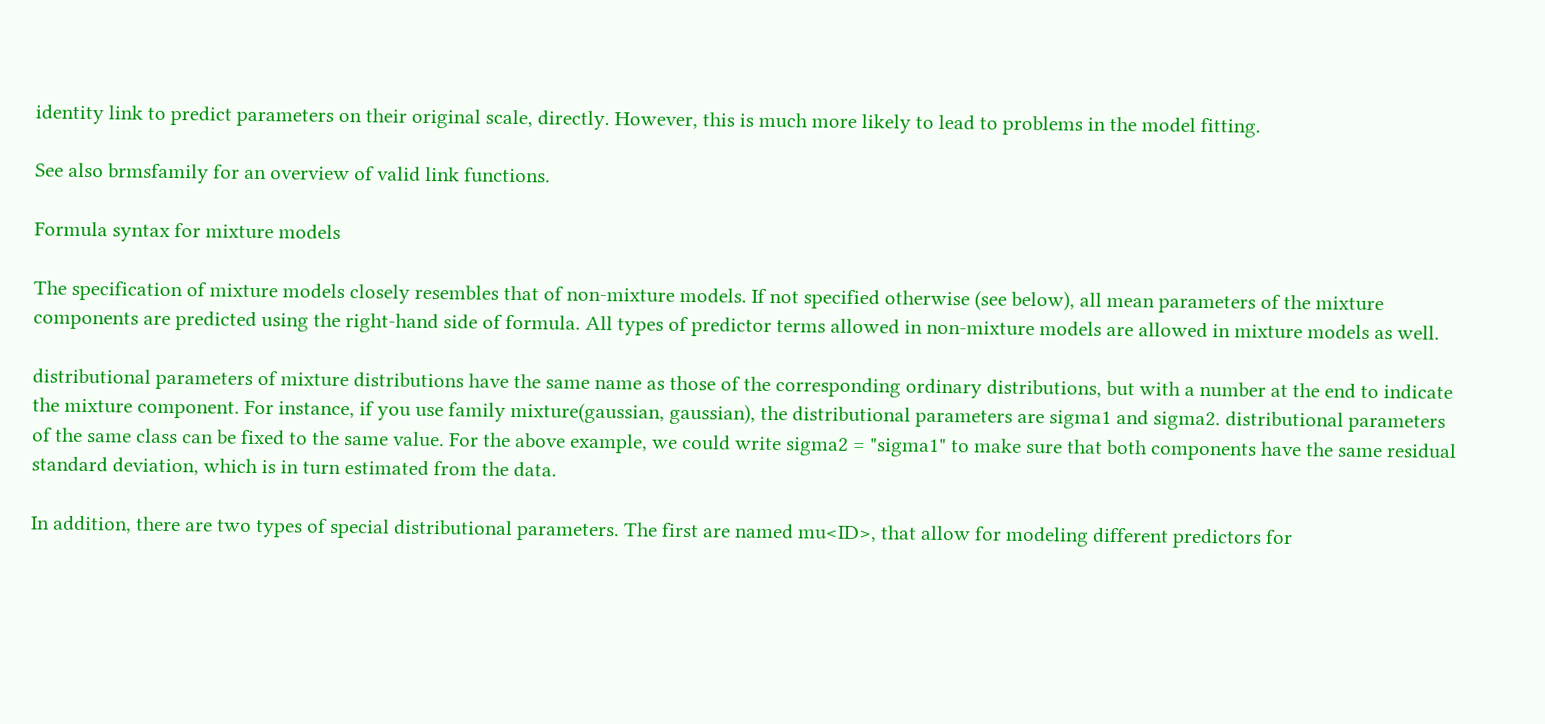identity link to predict parameters on their original scale, directly. However, this is much more likely to lead to problems in the model fitting.

See also brmsfamily for an overview of valid link functions.

Formula syntax for mixture models

The specification of mixture models closely resembles that of non-mixture models. If not specified otherwise (see below), all mean parameters of the mixture components are predicted using the right-hand side of formula. All types of predictor terms allowed in non-mixture models are allowed in mixture models as well.

distributional parameters of mixture distributions have the same name as those of the corresponding ordinary distributions, but with a number at the end to indicate the mixture component. For instance, if you use family mixture(gaussian, gaussian), the distributional parameters are sigma1 and sigma2. distributional parameters of the same class can be fixed to the same value. For the above example, we could write sigma2 = "sigma1" to make sure that both components have the same residual standard deviation, which is in turn estimated from the data.

In addition, there are two types of special distributional parameters. The first are named mu<ID>, that allow for modeling different predictors for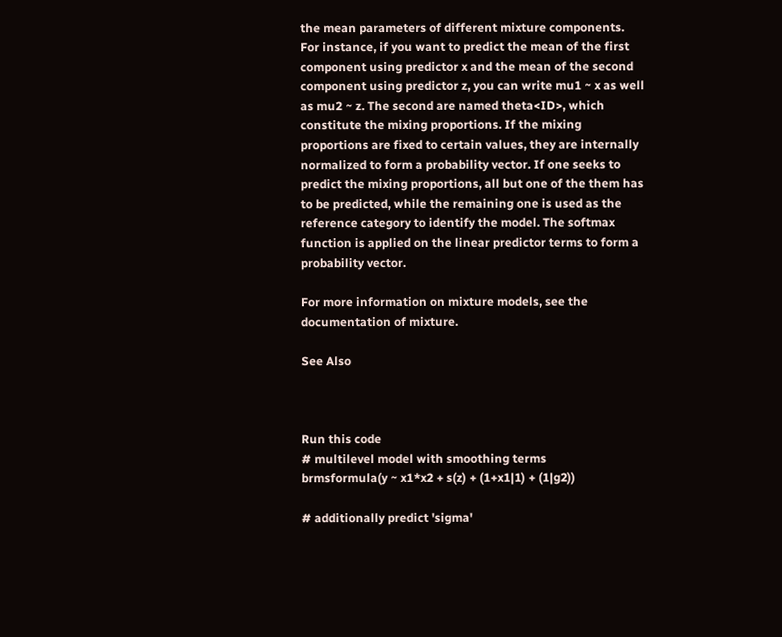the mean parameters of different mixture components. For instance, if you want to predict the mean of the first component using predictor x and the mean of the second component using predictor z, you can write mu1 ~ x as well as mu2 ~ z. The second are named theta<ID>, which constitute the mixing proportions. If the mixing proportions are fixed to certain values, they are internally normalized to form a probability vector. If one seeks to predict the mixing proportions, all but one of the them has to be predicted, while the remaining one is used as the reference category to identify the model. The softmax function is applied on the linear predictor terms to form a probability vector.

For more information on mixture models, see the documentation of mixture.

See Also



Run this code
# multilevel model with smoothing terms
brmsformula(y ~ x1*x2 + s(z) + (1+x1|1) + (1|g2))

# additionally predict 'sigma'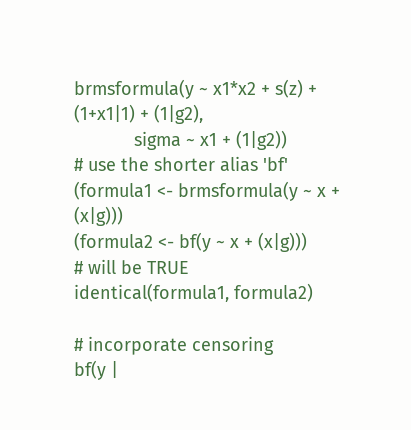brmsformula(y ~ x1*x2 + s(z) + (1+x1|1) + (1|g2),
            sigma ~ x1 + (1|g2))
# use the shorter alias 'bf'
(formula1 <- brmsformula(y ~ x + (x|g)))
(formula2 <- bf(y ~ x + (x|g)))
# will be TRUE
identical(formula1, formula2)

# incorporate censoring
bf(y |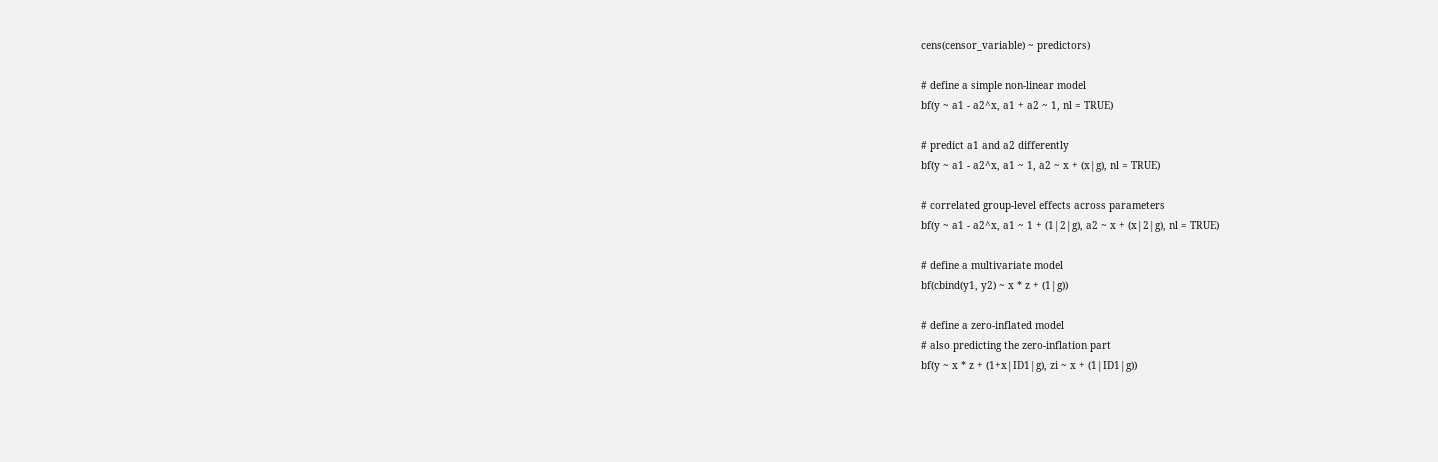cens(censor_variable) ~ predictors)

# define a simple non-linear model
bf(y ~ a1 - a2^x, a1 + a2 ~ 1, nl = TRUE)

# predict a1 and a2 differently
bf(y ~ a1 - a2^x, a1 ~ 1, a2 ~ x + (x|g), nl = TRUE)

# correlated group-level effects across parameters
bf(y ~ a1 - a2^x, a1 ~ 1 + (1|2|g), a2 ~ x + (x|2|g), nl = TRUE)

# define a multivariate model
bf(cbind(y1, y2) ~ x * z + (1|g))

# define a zero-inflated model
# also predicting the zero-inflation part
bf(y ~ x * z + (1+x|ID1|g), zi ~ x + (1|ID1|g))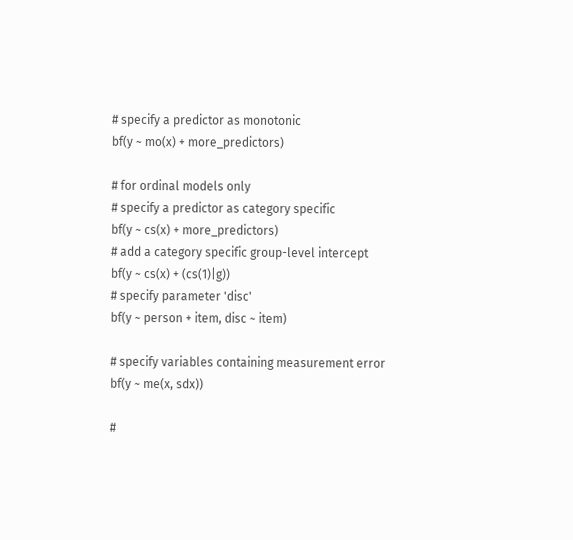# specify a predictor as monotonic
bf(y ~ mo(x) + more_predictors)

# for ordinal models only
# specify a predictor as category specific
bf(y ~ cs(x) + more_predictors)
# add a category specific group-level intercept
bf(y ~ cs(x) + (cs(1)|g))
# specify parameter 'disc'
bf(y ~ person + item, disc ~ item)

# specify variables containing measurement error
bf(y ~ me(x, sdx))

#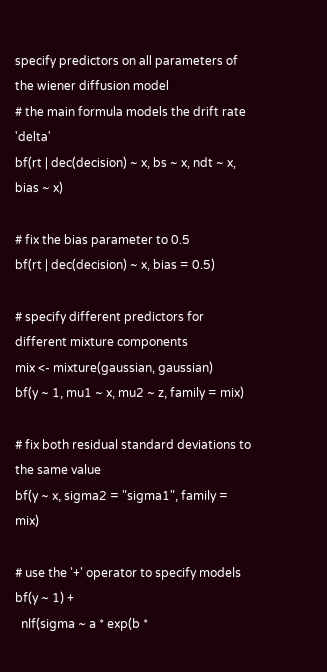specify predictors on all parameters of the wiener diffusion model
# the main formula models the drift rate 'delta'
bf(rt | dec(decision) ~ x, bs ~ x, ndt ~ x, bias ~ x)

# fix the bias parameter to 0.5
bf(rt | dec(decision) ~ x, bias = 0.5)

# specify different predictors for different mixture components
mix <- mixture(gaussian, gaussian)
bf(y ~ 1, mu1 ~ x, mu2 ~ z, family = mix)

# fix both residual standard deviations to the same value
bf(y ~ x, sigma2 = "sigma1", family = mix)

# use the '+' operator to specify models
bf(y ~ 1) +
  nlf(sigma ~ a * exp(b *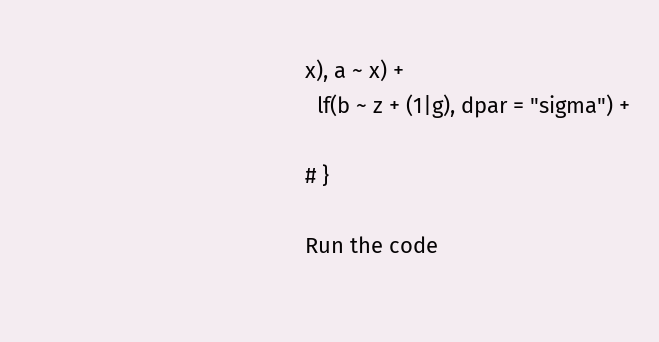x), a ~ x) +
  lf(b ~ z + (1|g), dpar = "sigma") +

# }

Run the code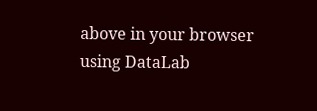above in your browser using DataLab